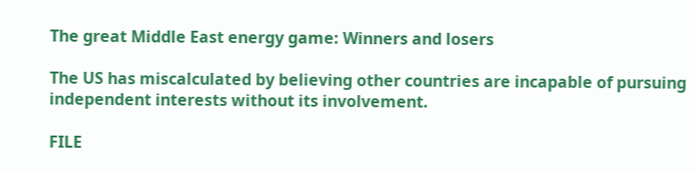The great Middle East energy game: Winners and losers

The US has miscalculated by believing other countries are incapable of pursuing independent interests without its involvement.

FILE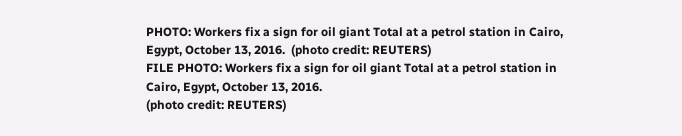PHOTO: Workers fix a sign for oil giant Total at a petrol station in Cairo, Egypt, October 13, 2016.  (photo credit: REUTERS)
FILE PHOTO: Workers fix a sign for oil giant Total at a petrol station in Cairo, Egypt, October 13, 2016.
(photo credit: REUTERS)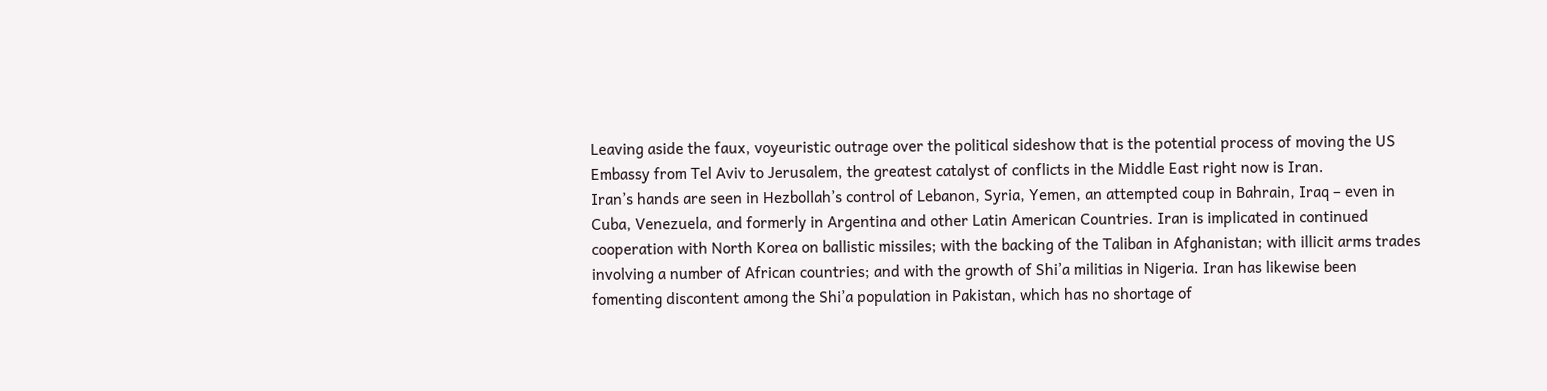Leaving aside the faux, voyeuristic outrage over the political sideshow that is the potential process of moving the US Embassy from Tel Aviv to Jerusalem, the greatest catalyst of conflicts in the Middle East right now is Iran.
Iran’s hands are seen in Hezbollah’s control of Lebanon, Syria, Yemen, an attempted coup in Bahrain, Iraq – even in Cuba, Venezuela, and formerly in Argentina and other Latin American Countries. Iran is implicated in continued cooperation with North Korea on ballistic missiles; with the backing of the Taliban in Afghanistan; with illicit arms trades involving a number of African countries; and with the growth of Shi’a militias in Nigeria. Iran has likewise been fomenting discontent among the Shi’a population in Pakistan, which has no shortage of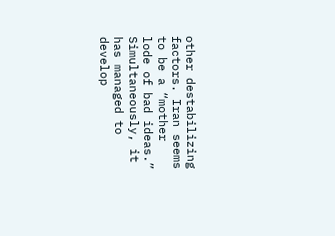other destabilizing factors. Iran seems to be a “mother lode of bad ideas.”
Simultaneously, it has managed to develop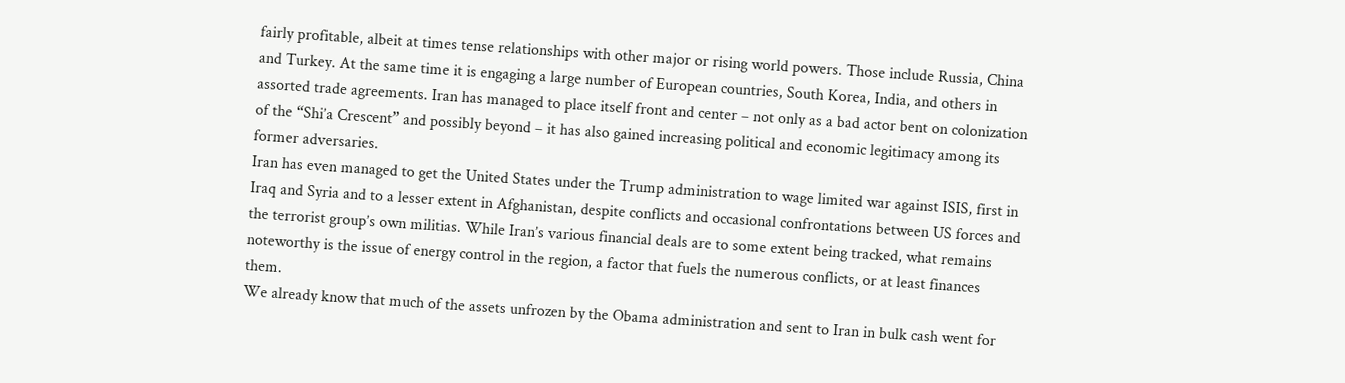fairly profitable, albeit at times tense relationships with other major or rising world powers. Those include Russia, China and Turkey. At the same time it is engaging a large number of European countries, South Korea, India, and others in assorted trade agreements. Iran has managed to place itself front and center – not only as a bad actor bent on colonization of the “Shi’a Crescent” and possibly beyond – it has also gained increasing political and economic legitimacy among its former adversaries.
Iran has even managed to get the United States under the Trump administration to wage limited war against ISIS, first in Iraq and Syria and to a lesser extent in Afghanistan, despite conflicts and occasional confrontations between US forces and the terrorist group’s own militias. While Iran’s various financial deals are to some extent being tracked, what remains noteworthy is the issue of energy control in the region, a factor that fuels the numerous conflicts, or at least finances them.
We already know that much of the assets unfrozen by the Obama administration and sent to Iran in bulk cash went for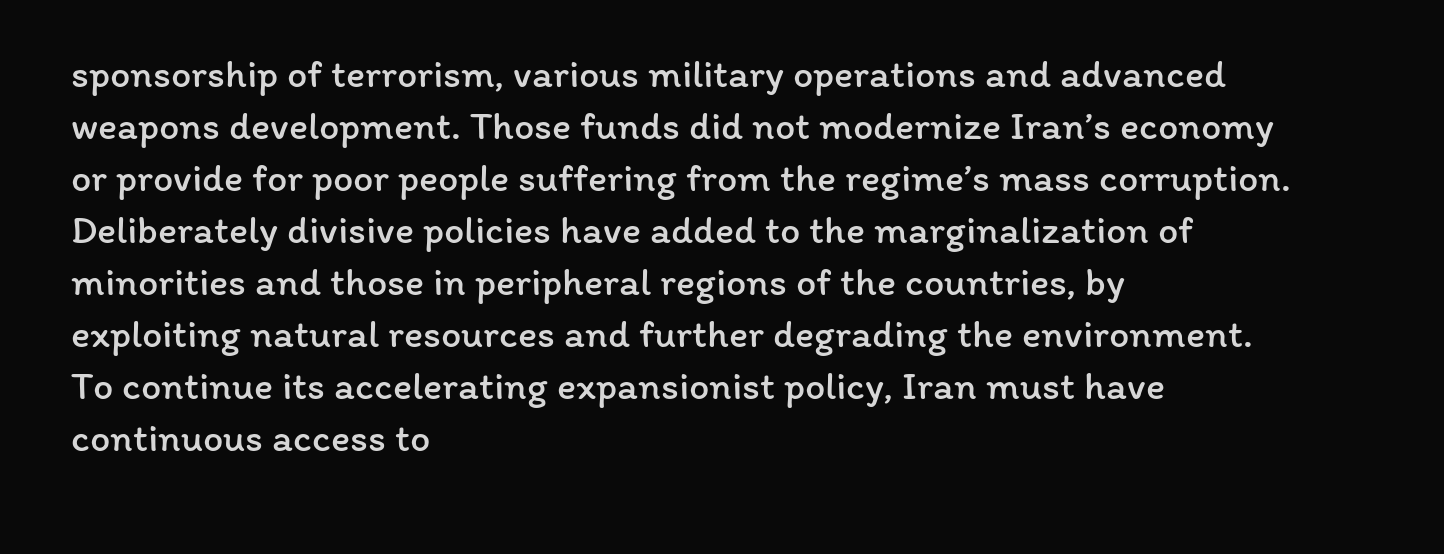sponsorship of terrorism, various military operations and advanced weapons development. Those funds did not modernize Iran’s economy or provide for poor people suffering from the regime’s mass corruption. Deliberately divisive policies have added to the marginalization of minorities and those in peripheral regions of the countries, by exploiting natural resources and further degrading the environment.
To continue its accelerating expansionist policy, Iran must have continuous access to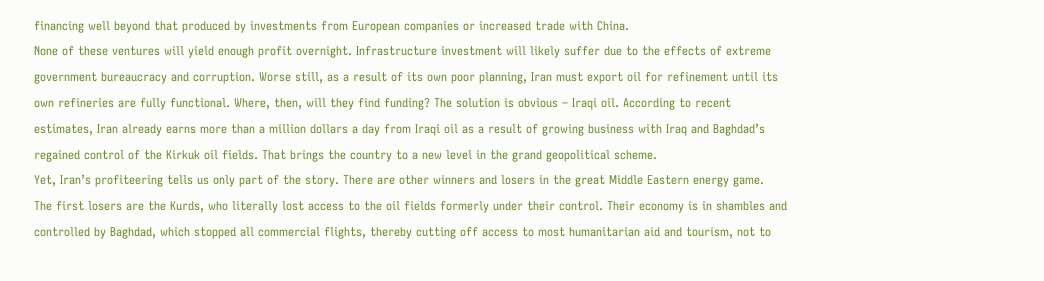financing well beyond that produced by investments from European companies or increased trade with China.
None of these ventures will yield enough profit overnight. Infrastructure investment will likely suffer due to the effects of extreme government bureaucracy and corruption. Worse still, as a result of its own poor planning, Iran must export oil for refinement until its own refineries are fully functional. Where, then, will they find funding? The solution is obvious – Iraqi oil. According to recent estimates, Iran already earns more than a million dollars a day from Iraqi oil as a result of growing business with Iraq and Baghdad’s regained control of the Kirkuk oil fields. That brings the country to a new level in the grand geopolitical scheme.
Yet, Iran’s profiteering tells us only part of the story. There are other winners and losers in the great Middle Eastern energy game.
The first losers are the Kurds, who literally lost access to the oil fields formerly under their control. Their economy is in shambles and controlled by Baghdad, which stopped all commercial flights, thereby cutting off access to most humanitarian aid and tourism, not to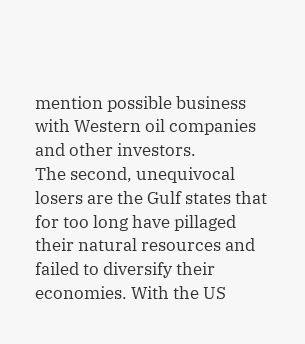mention possible business with Western oil companies and other investors.
The second, unequivocal losers are the Gulf states that for too long have pillaged their natural resources and failed to diversify their economies. With the US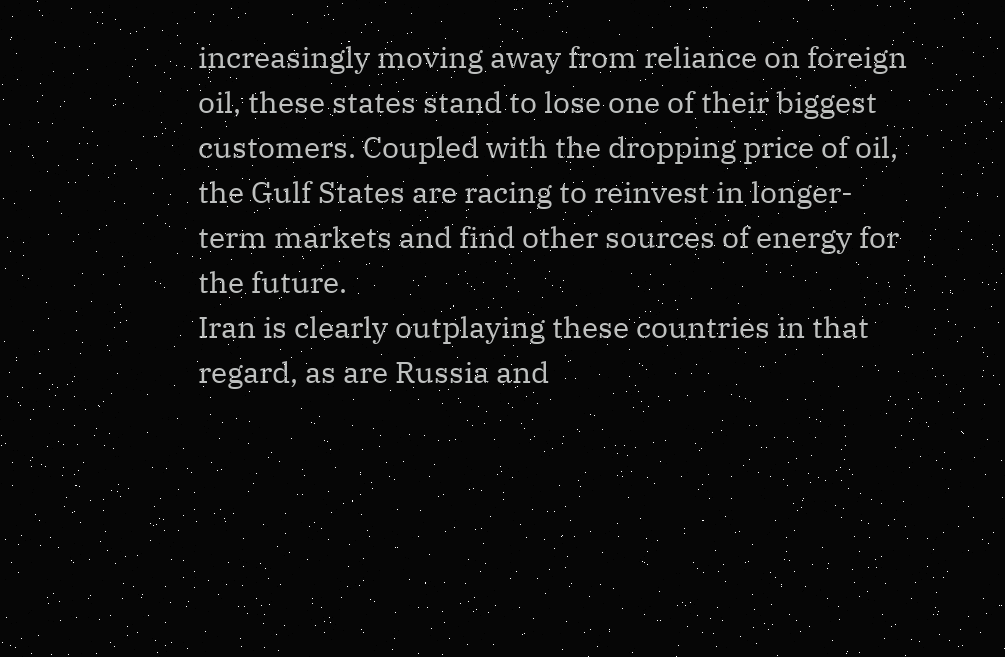increasingly moving away from reliance on foreign oil, these states stand to lose one of their biggest customers. Coupled with the dropping price of oil, the Gulf States are racing to reinvest in longer-term markets and find other sources of energy for the future.
Iran is clearly outplaying these countries in that regard, as are Russia and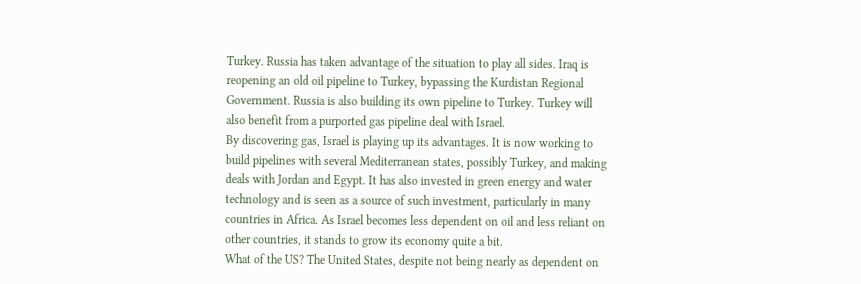Turkey. Russia has taken advantage of the situation to play all sides. Iraq is reopening an old oil pipeline to Turkey, bypassing the Kurdistan Regional Government. Russia is also building its own pipeline to Turkey. Turkey will also benefit from a purported gas pipeline deal with Israel.
By discovering gas, Israel is playing up its advantages. It is now working to build pipelines with several Mediterranean states, possibly Turkey, and making deals with Jordan and Egypt. It has also invested in green energy and water technology and is seen as a source of such investment, particularly in many countries in Africa. As Israel becomes less dependent on oil and less reliant on other countries, it stands to grow its economy quite a bit.
What of the US? The United States, despite not being nearly as dependent on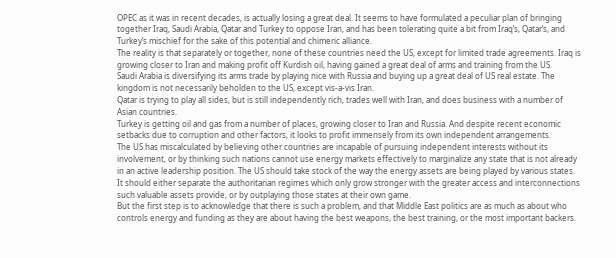OPEC as it was in recent decades, is actually losing a great deal. It seems to have formulated a peculiar plan of bringing together Iraq, Saudi Arabia, Qatar and Turkey to oppose Iran, and has been tolerating quite a bit from Iraq’s, Qatar’s, and Turkey’s mischief for the sake of this potential and chimeric alliance.
The reality is that separately or together, none of these countries need the US, except for limited trade agreements. Iraq is growing closer to Iran and making profit off Kurdish oil, having gained a great deal of arms and training from the US.
Saudi Arabia is diversifying its arms trade by playing nice with Russia and buying up a great deal of US real estate. The kingdom is not necessarily beholden to the US, except vis-a-vis Iran.
Qatar is trying to play all sides, but is still independently rich, trades well with Iran, and does business with a number of Asian countries.
Turkey is getting oil and gas from a number of places, growing closer to Iran and Russia. And despite recent economic setbacks due to corruption and other factors, it looks to profit immensely from its own independent arrangements.
The US has miscalculated by believing other countries are incapable of pursuing independent interests without its involvement, or by thinking such nations cannot use energy markets effectively to marginalize any state that is not already in an active leadership position. The US should take stock of the way the energy assets are being played by various states. It should either separate the authoritarian regimes which only grow stronger with the greater access and interconnections such valuable assets provide, or by outplaying those states at their own game.
But the first step is to acknowledge that there is such a problem, and that Middle East politics are as much as about who controls energy and funding as they are about having the best weapons, the best training, or the most important backers.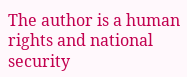The author is a human rights and national security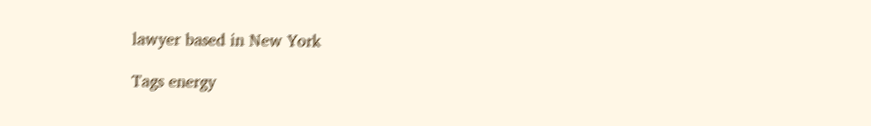lawyer based in New York

Tags energy